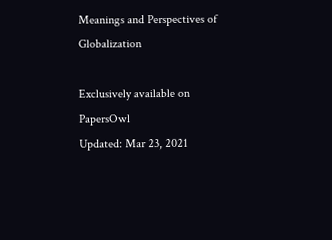Meanings and Perspectives of Globalization

Exclusively available on PapersOwl
Updated: Mar 23, 2021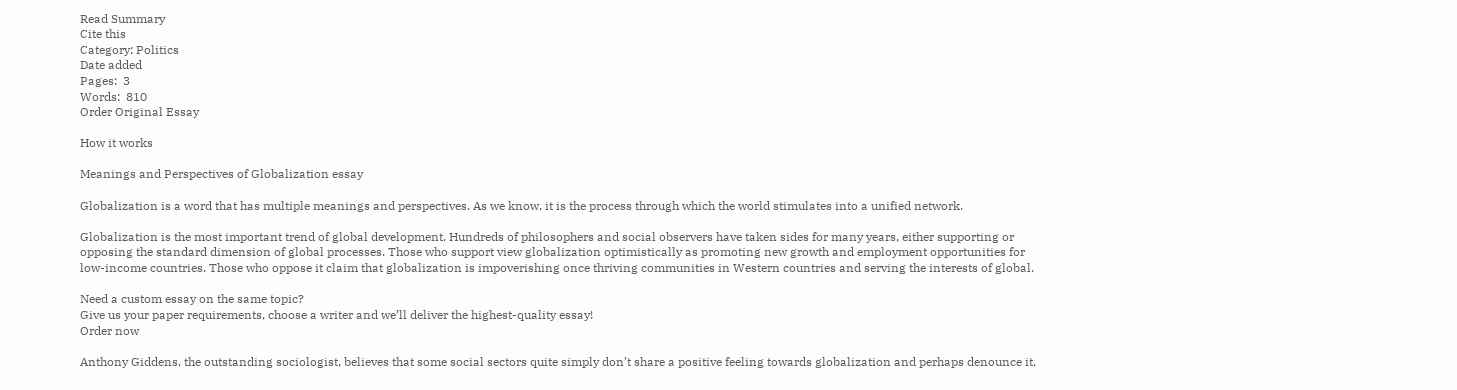Read Summary
Cite this
Category: Politics
Date added
Pages:  3
Words:  810
Order Original Essay

How it works

Meanings and Perspectives of Globalization essay

Globalization is a word that has multiple meanings and perspectives. As we know, it is the process through which the world stimulates into a unified network.

Globalization is the most important trend of global development. Hundreds of philosophers and social observers have taken sides for many years, either supporting or opposing the standard dimension of global processes. Those who support view globalization optimistically as promoting new growth and employment opportunities for low-income countries. Those who oppose it claim that globalization is impoverishing once thriving communities in Western countries and serving the interests of global.

Need a custom essay on the same topic?
Give us your paper requirements, choose a writer and we’ll deliver the highest-quality essay!
Order now

Anthony Giddens, the outstanding sociologist, believes that some social sectors quite simply don’t share a positive feeling towards globalization and perhaps denounce it,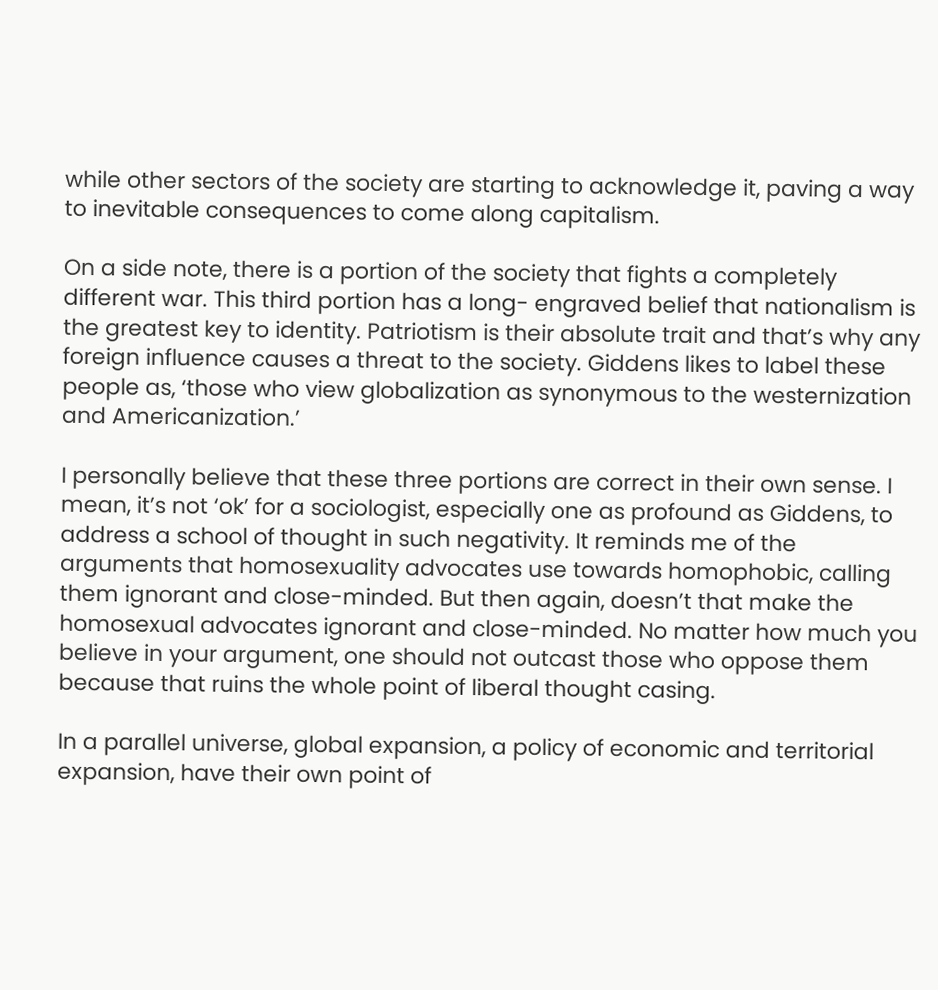while other sectors of the society are starting to acknowledge it, paving a way to inevitable consequences to come along capitalism.

On a side note, there is a portion of the society that fights a completely different war. This third portion has a long- engraved belief that nationalism is the greatest key to identity. Patriotism is their absolute trait and that’s why any foreign influence causes a threat to the society. Giddens likes to label these people as, ‘those who view globalization as synonymous to the westernization and Americanization.’

I personally believe that these three portions are correct in their own sense. I mean, it’s not ‘ok’ for a sociologist, especially one as profound as Giddens, to address a school of thought in such negativity. It reminds me of the arguments that homosexuality advocates use towards homophobic, calling them ignorant and close-minded. But then again, doesn’t that make the homosexual advocates ignorant and close-minded. No matter how much you believe in your argument, one should not outcast those who oppose them because that ruins the whole point of liberal thought casing.

In a parallel universe, global expansion, a policy of economic and territorial expansion, have their own point of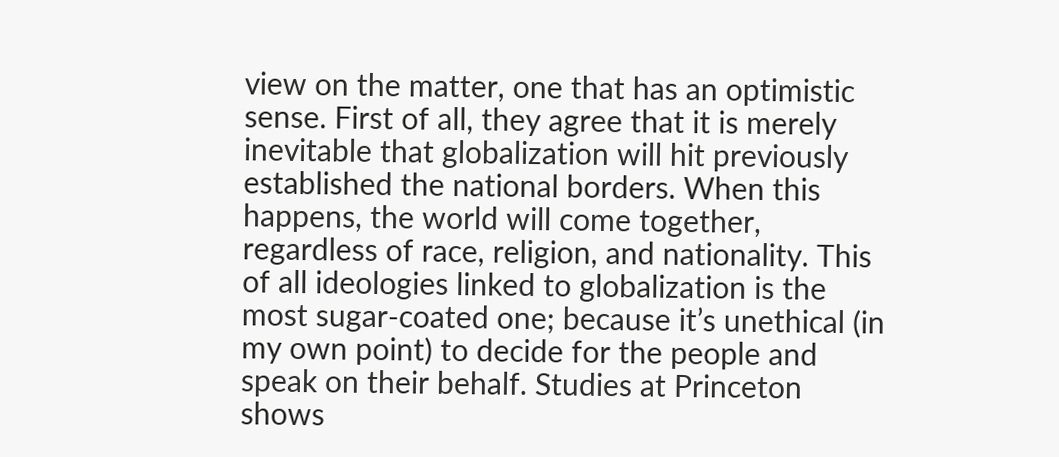view on the matter, one that has an optimistic sense. First of all, they agree that it is merely inevitable that globalization will hit previously established the national borders. When this happens, the world will come together, regardless of race, religion, and nationality. This of all ideologies linked to globalization is the most sugar-coated one; because it’s unethical (in my own point) to decide for the people and speak on their behalf. Studies at Princeton shows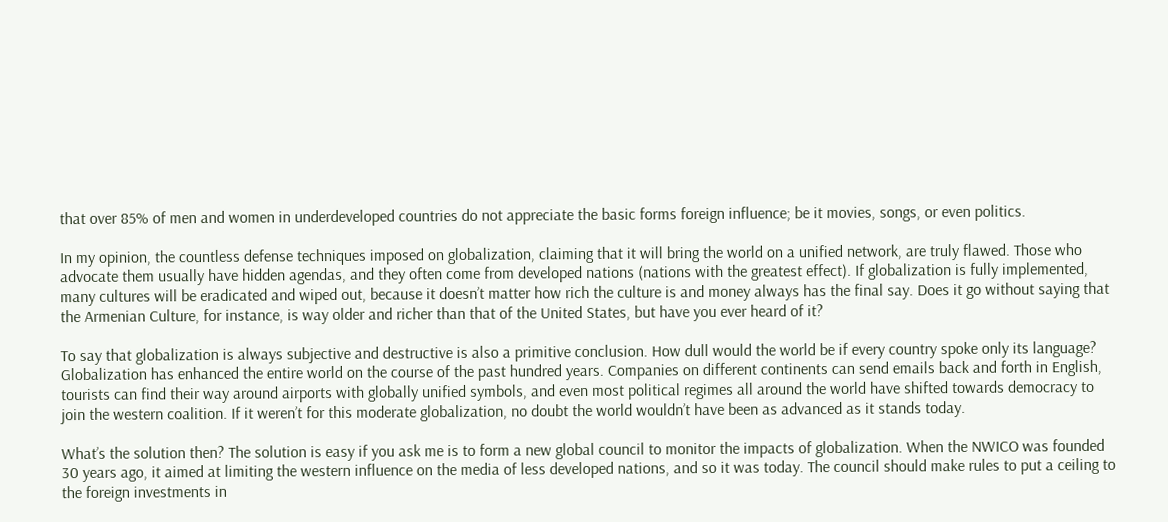that over 85% of men and women in underdeveloped countries do not appreciate the basic forms foreign influence; be it movies, songs, or even politics.

In my opinion, the countless defense techniques imposed on globalization, claiming that it will bring the world on a unified network, are truly flawed. Those who advocate them usually have hidden agendas, and they often come from developed nations (nations with the greatest effect). If globalization is fully implemented, many cultures will be eradicated and wiped out, because it doesn’t matter how rich the culture is and money always has the final say. Does it go without saying that the Armenian Culture, for instance, is way older and richer than that of the United States, but have you ever heard of it?

To say that globalization is always subjective and destructive is also a primitive conclusion. How dull would the world be if every country spoke only its language? Globalization has enhanced the entire world on the course of the past hundred years. Companies on different continents can send emails back and forth in English, tourists can find their way around airports with globally unified symbols, and even most political regimes all around the world have shifted towards democracy to join the western coalition. If it weren’t for this moderate globalization, no doubt the world wouldn’t have been as advanced as it stands today.

What’s the solution then? The solution is easy if you ask me is to form a new global council to monitor the impacts of globalization. When the NWICO was founded 30 years ago, it aimed at limiting the western influence on the media of less developed nations, and so it was today. The council should make rules to put a ceiling to the foreign investments in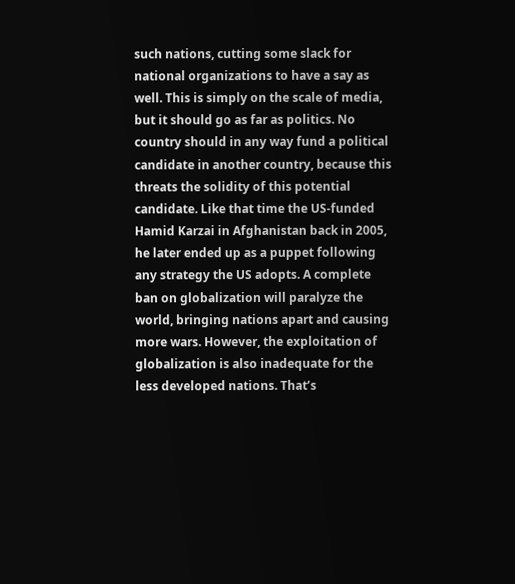such nations, cutting some slack for national organizations to have a say as well. This is simply on the scale of media, but it should go as far as politics. No country should in any way fund a political candidate in another country, because this threats the solidity of this potential candidate. Like that time the US-funded Hamid Karzai in Afghanistan back in 2005, he later ended up as a puppet following any strategy the US adopts. A complete ban on globalization will paralyze the world, bringing nations apart and causing more wars. However, the exploitation of globalization is also inadequate for the less developed nations. That’s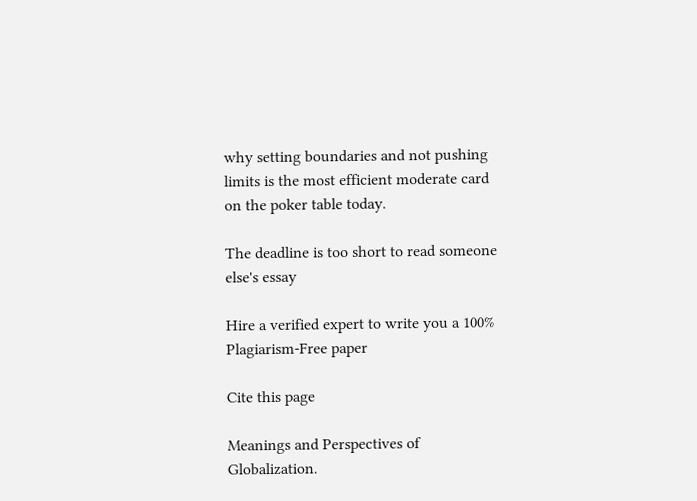why setting boundaries and not pushing limits is the most efficient moderate card on the poker table today.

The deadline is too short to read someone else's essay

Hire a verified expert to write you a 100% Plagiarism-Free paper

Cite this page

Meanings and Perspectives of Globalization.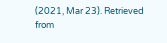(2021, Mar 23). Retrieved from